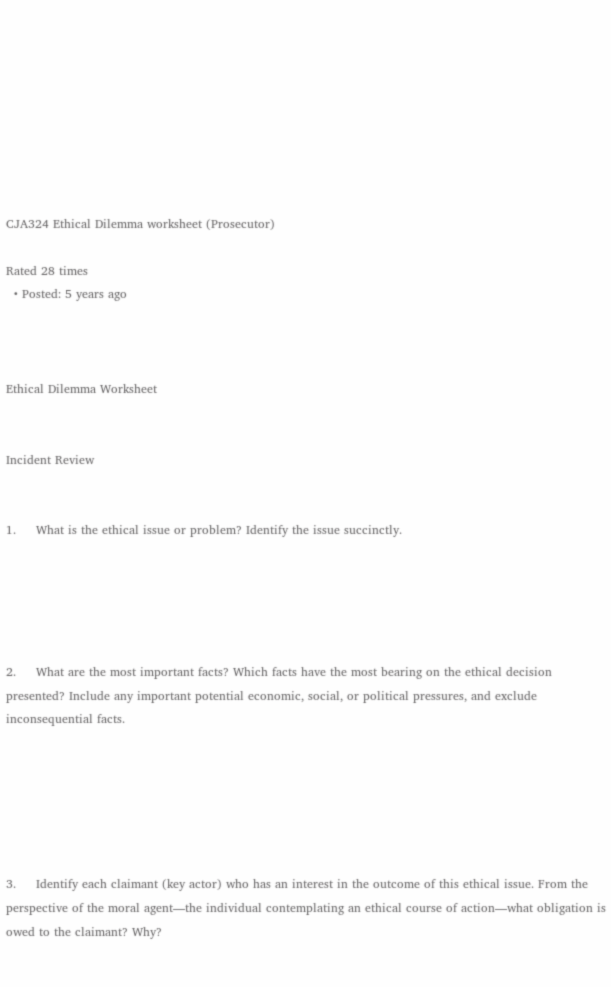CJA324 Ethical Dilemma worksheet (Prosecutor)

Rated 28 times
  • Posted: 5 years ago



Ethical Dilemma Worksheet


Incident Review


1.     What is the ethical issue or problem? Identify the issue succinctly.





2.     What are the most important facts? Which facts have the most bearing on the ethical decision presented? Include any important potential economic, social, or political pressures, and exclude inconsequential facts.






3.     Identify each claimant (key actor) who has an interest in the outcome of this ethical issue. From the perspective of the moral agent—the individual contemplating an ethical course of action—what obligation is owed to the claimant? Why?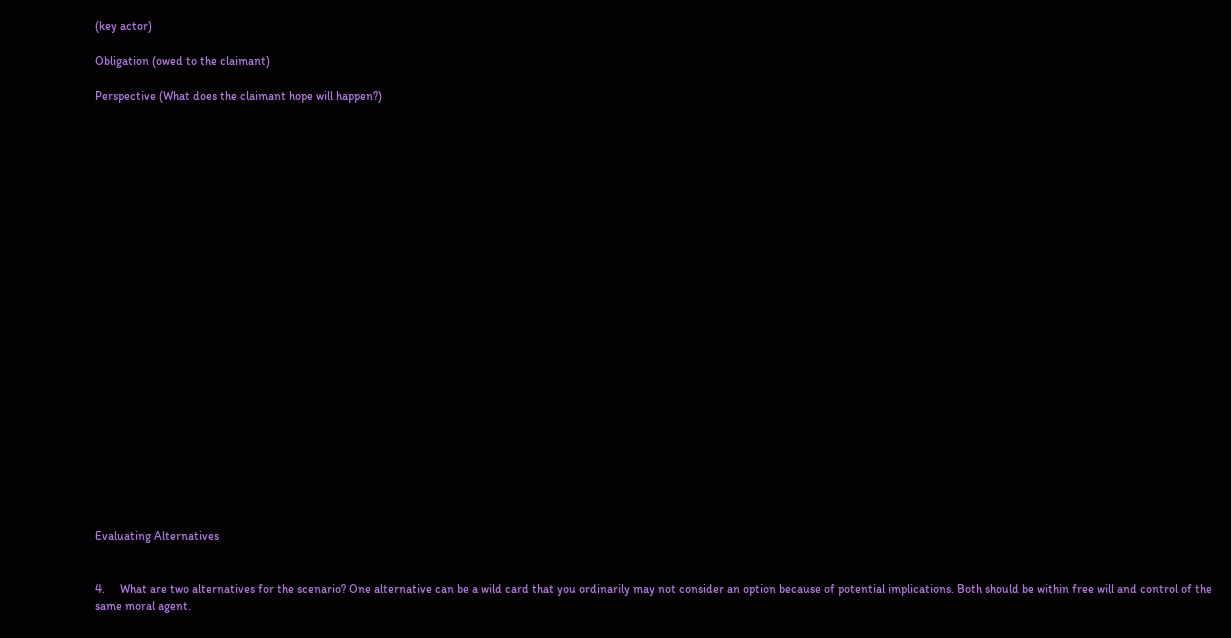(key actor)

Obligation (owed to the claimant)

Perspective (What does the claimant hope will happen?)
























Evaluating Alternatives


4.     What are two alternatives for the scenario? One alternative can be a wild card that you ordinarily may not consider an option because of potential implications. Both should be within free will and control of the same moral agent.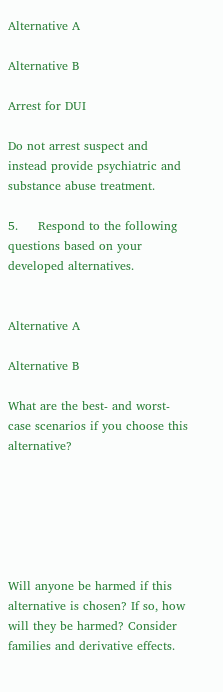Alternative A

Alternative B

Arrest for DUI

Do not arrest suspect and instead provide psychiatric and substance abuse treatment.

5.     Respond to the following questions based on your developed alternatives.


Alternative A

Alternative B

What are the best- and worst-case scenarios if you choose this alternative?






Will anyone be harmed if this alternative is chosen? If so, how will they be harmed? Consider families and derivative effects.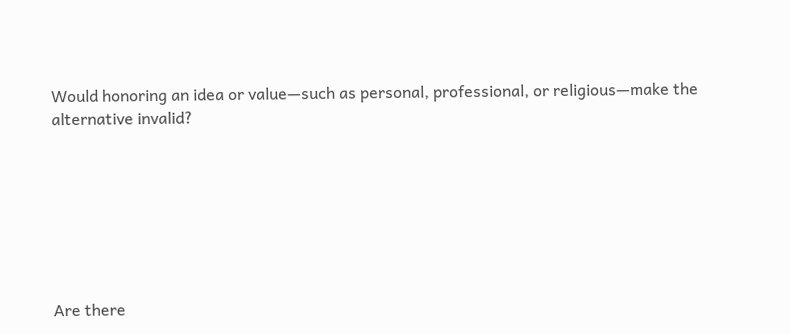Would honoring an idea or value—such as personal, professional, or religious—make the alternative invalid?







Are there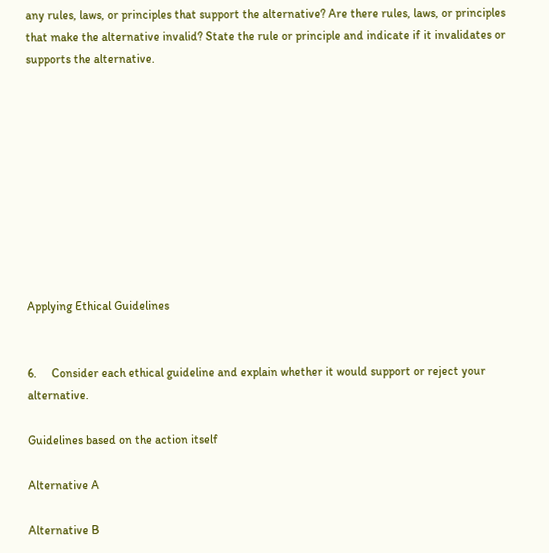any rules, laws, or principles that support the alternative? Are there rules, laws, or principles that make the alternative invalid? State the rule or principle and indicate if it invalidates or supports the alternative.










Applying Ethical Guidelines


6.     Consider each ethical guideline and explain whether it would support or reject your alternative.

Guidelines based on the action itself

Alternative A

Alternative B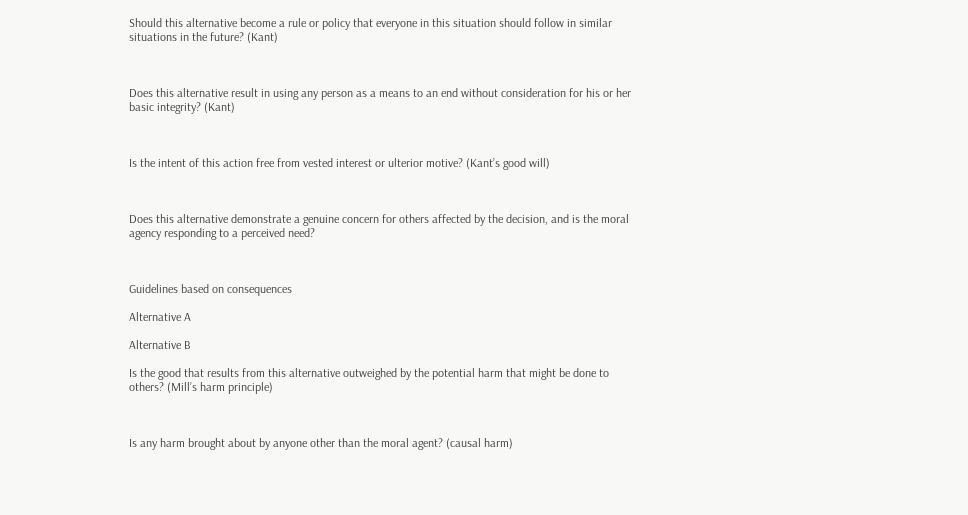Should this alternative become a rule or policy that everyone in this situation should follow in similar situations in the future? (Kant)



Does this alternative result in using any person as a means to an end without consideration for his or her basic integrity? (Kant)



Is the intent of this action free from vested interest or ulterior motive? (Kant’s good will)



Does this alternative demonstrate a genuine concern for others affected by the decision, and is the moral agency responding to a perceived need?



Guidelines based on consequences

Alternative A

Alternative B

Is the good that results from this alternative outweighed by the potential harm that might be done to others? (Mill’s harm principle)



Is any harm brought about by anyone other than the moral agent? (causal harm)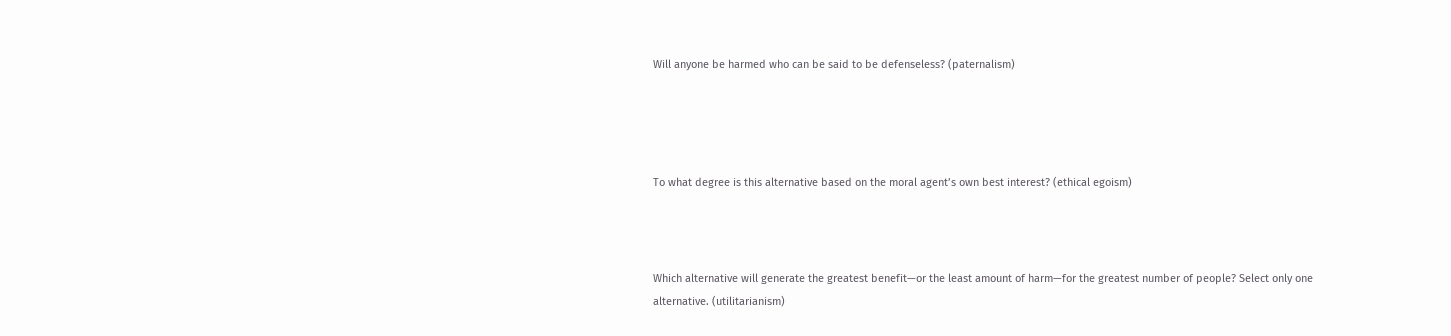Will anyone be harmed who can be said to be defenseless? (paternalism)




To what degree is this alternative based on the moral agent’s own best interest? (ethical egoism)



Which alternative will generate the greatest benefit—or the least amount of harm—for the greatest number of people? Select only one alternative. (utilitarianism)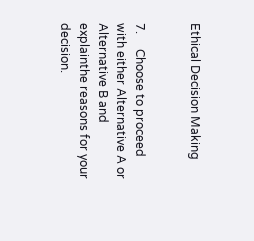Ethical Decision Making


7.     Choose to proceed with either Alternative A or Alternative B and explainthe reasons for your decision.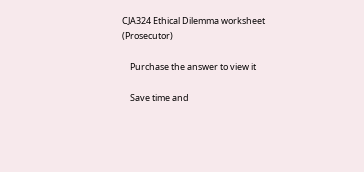CJA324 Ethical Dilemma worksheet (Prosecutor)

    Purchase the answer to view it

    Save time and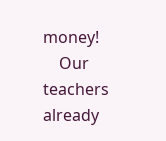money!
    Our teachers already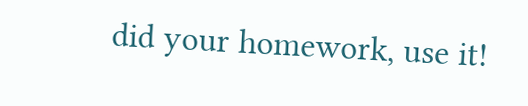did your homework, use it!